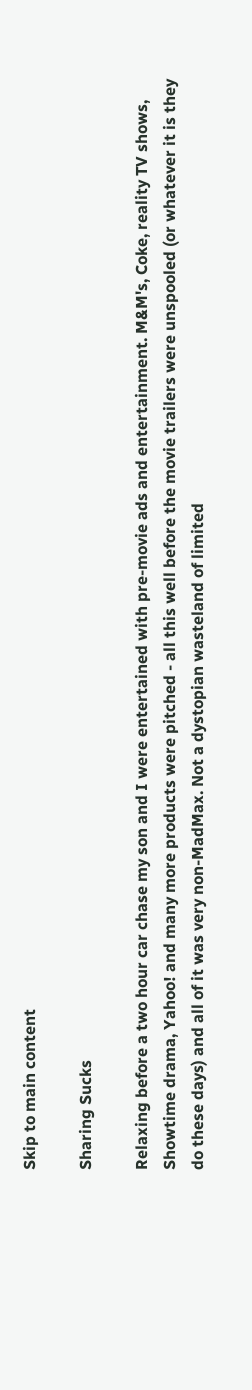Skip to main content

Sharing Sucks

Relaxing before a two hour car chase my son and I were entertained with pre-movie ads and entertainment. M&M's, Coke, reality TV shows, Showtime drama, Yahoo! and many more products were pitched - all this well before the movie trailers were unspooled (or whatever it is they do these days) and all of it was very non-MadMax. Not a dystopian wasteland of limited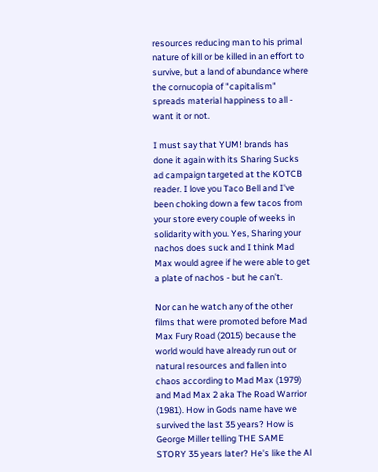resources reducing man to his primal nature of kill or be killed in an effort to survive, but a land of abundance where the cornucopia of "capitalism" spreads material happiness to all - want it or not.

I must say that YUM! brands has done it again with its Sharing Sucks ad campaign targeted at the KOTCB reader. I love you Taco Bell and I've been choking down a few tacos from your store every couple of weeks in solidarity with you. Yes, Sharing your nachos does suck and I think Mad Max would agree if he were able to get a plate of nachos - but he can't.

Nor can he watch any of the other films that were promoted before Mad Max Fury Road (2015) because the world would have already run out or natural resources and fallen into chaos according to Mad Max (1979) and Mad Max 2 aka The Road Warrior (1981). How in Gods name have we survived the last 35 years? How is George Miller telling THE SAME STORY 35 years later? He's like the Al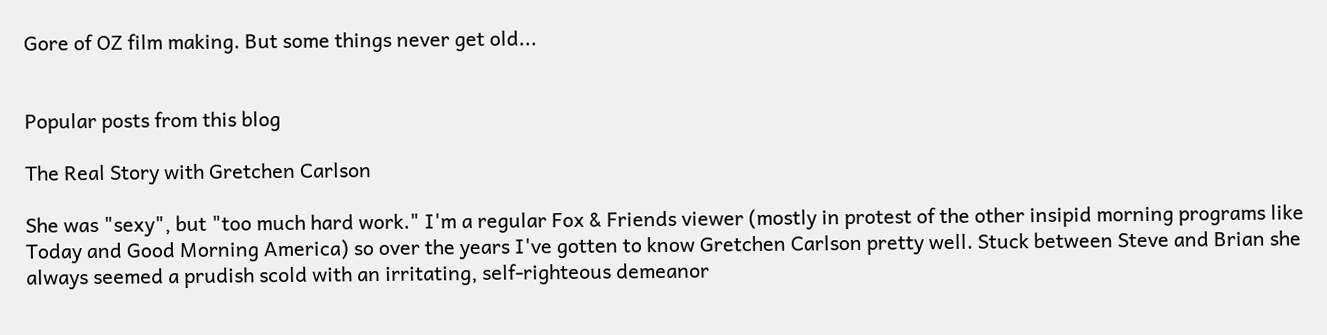Gore of OZ film making. But some things never get old...


Popular posts from this blog

The Real Story with Gretchen Carlson

She was "sexy", but "too much hard work." I'm a regular Fox & Friends viewer (mostly in protest of the other insipid morning programs like Today and Good Morning America) so over the years I've gotten to know Gretchen Carlson pretty well. Stuck between Steve and Brian she always seemed a prudish scold with an irritating, self-righteous demeanor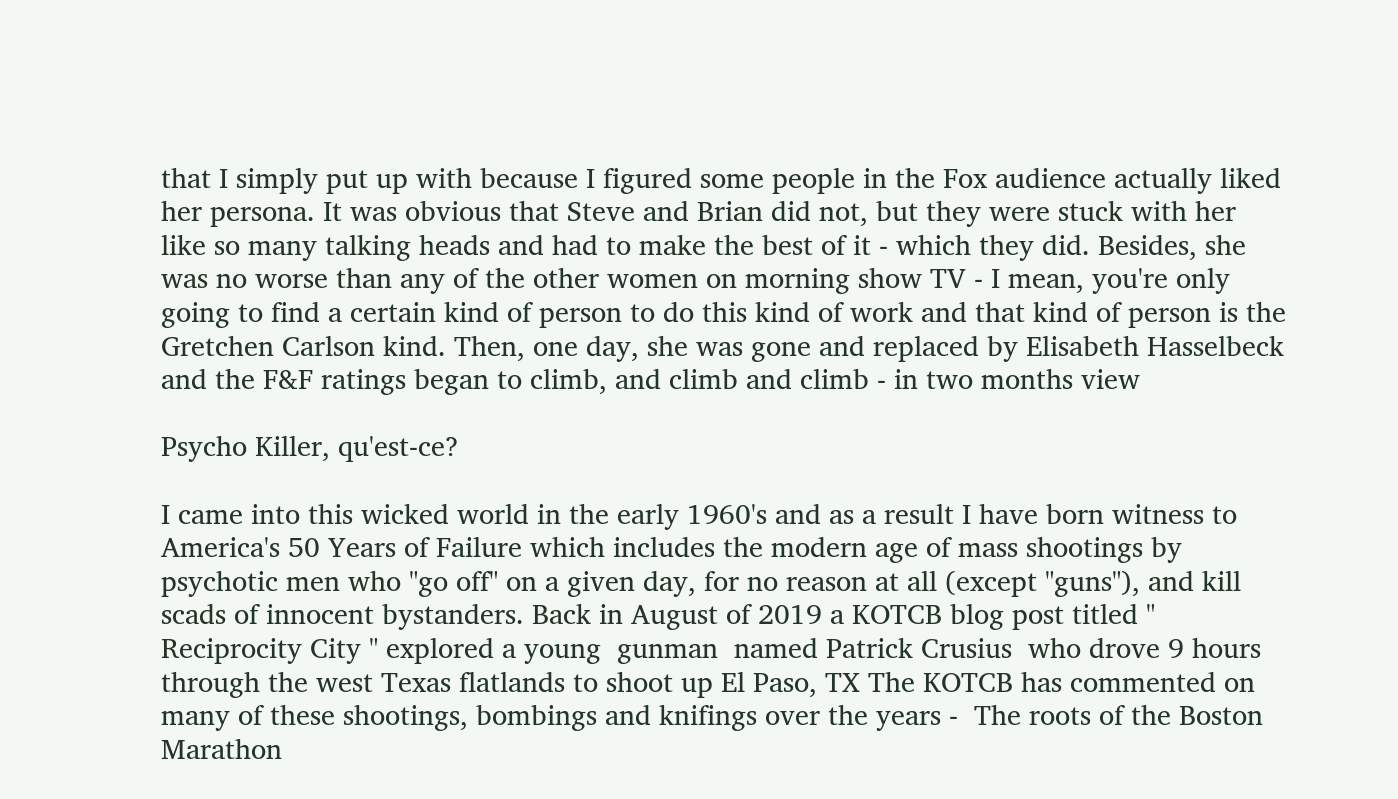that I simply put up with because I figured some people in the Fox audience actually liked her persona. It was obvious that Steve and Brian did not, but they were stuck with her like so many talking heads and had to make the best of it - which they did. Besides, she was no worse than any of the other women on morning show TV - I mean, you're only going to find a certain kind of person to do this kind of work and that kind of person is the Gretchen Carlson kind. Then, one day, she was gone and replaced by Elisabeth Hasselbeck and the F&F ratings began to climb, and climb and climb - in two months view

Psycho Killer, qu'est-ce?

I came into this wicked world in the early 1960's and as a result I have born witness to America's 50 Years of Failure which includes the modern age of mass shootings by psychotic men who "go off" on a given day, for no reason at all (except "guns"), and kill scads of innocent bystanders. Back in August of 2019 a KOTCB blog post titled " Reciprocity City " explored a young  gunman  named Patrick Crusius  who drove 9 hours through the west Texas flatlands to shoot up El Paso, TX The KOTCB has commented on many of these shootings, bombings and knifings over the years -  The roots of the Boston Marathon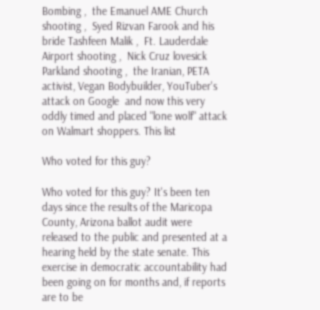Bombing ,  the Emanuel AME Church shooting ,  Syed Rizvan Farook and his bride Tashfeen Malik ,  Ft. Lauderdale Airport shooting ,  Nick Cruz lovesick Parkland shooting ,  the Iranian, PETA activist, Vegan Bodybuilder, YouTuber's attack on Google  and now this very oddly timed and placed "lone wolf" attack on Walmart shoppers. This list

Who voted for this guy?

Who voted for this guy? It's been ten days since the results of the Maricopa County, Arizona ballot audit were released to the public and presented at a hearing held by the state senate. This exercise in democratic accountability had been going on for months and, if reports are to be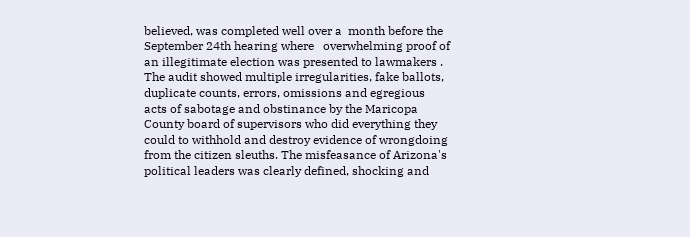believed, was completed well over a  month before the September 24th hearing where   overwhelming proof of an illegitimate election was presented to lawmakers . The audit showed multiple irregularities, fake ballots, duplicate counts, errors, omissions and egregious acts of sabotage and obstinance by the Maricopa County board of supervisors who did everything they could to withhold and destroy evidence of wrongdoing from the citizen sleuths. The misfeasance of Arizona's political leaders was clearly defined, shocking and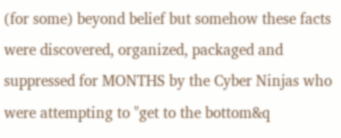(for some) beyond belief but somehow these facts were discovered, organized, packaged and suppressed for MONTHS by the Cyber Ninjas who were attempting to "get to the bottom&q